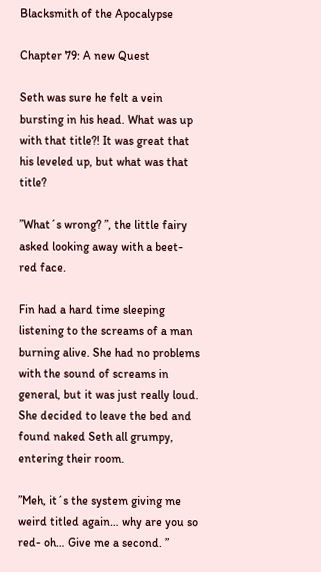Blacksmith of the Apocalypse

Chapter 79: A new Quest

Seth was sure he felt a vein bursting in his head. What was up with that title?! It was great that his leveled up, but what was that title?

”What´s wrong? ”, the little fairy asked looking away with a beet-red face.

Fin had a hard time sleeping listening to the screams of a man burning alive. She had no problems with the sound of screams in general, but it was just really loud. She decided to leave the bed and found naked Seth all grumpy, entering their room.

”Meh, it´s the system giving me weird titled again… why are you so red- oh… Give me a second. ”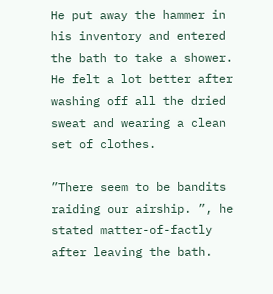He put away the hammer in his inventory and entered the bath to take a shower. He felt a lot better after washing off all the dried sweat and wearing a clean set of clothes.

”There seem to be bandits raiding our airship. ”, he stated matter-of-factly after leaving the bath.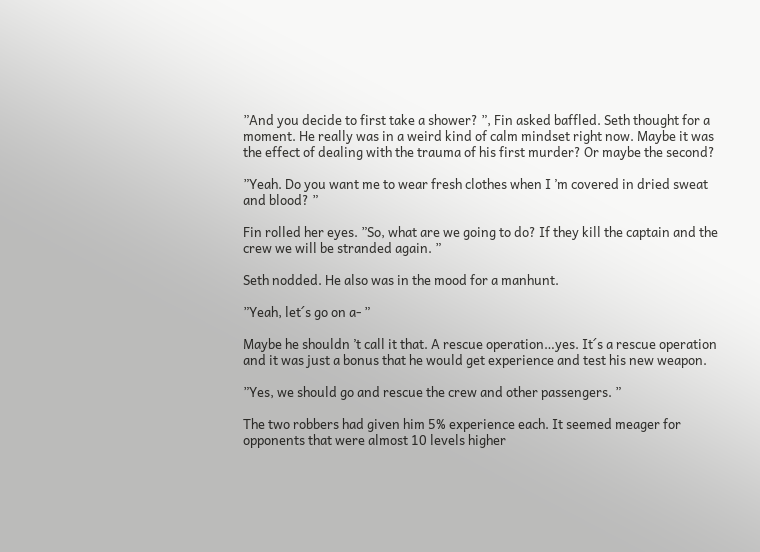”And you decide to first take a shower? ”, Fin asked baffled. Seth thought for a moment. He really was in a weird kind of calm mindset right now. Maybe it was the effect of dealing with the trauma of his first murder? Or maybe the second?

”Yeah. Do you want me to wear fresh clothes when I ’m covered in dried sweat and blood? ”

Fin rolled her eyes. ”So, what are we going to do? If they kill the captain and the crew we will be stranded again. ”

Seth nodded. He also was in the mood for a manhunt.

”Yeah, let´s go on a- ”

Maybe he shouldn ’t call it that. A rescue operation…yes. It´s a rescue operation and it was just a bonus that he would get experience and test his new weapon.

”Yes, we should go and rescue the crew and other passengers. ”

The two robbers had given him 5% experience each. It seemed meager for opponents that were almost 10 levels higher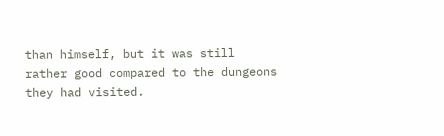than himself, but it was still rather good compared to the dungeons they had visited.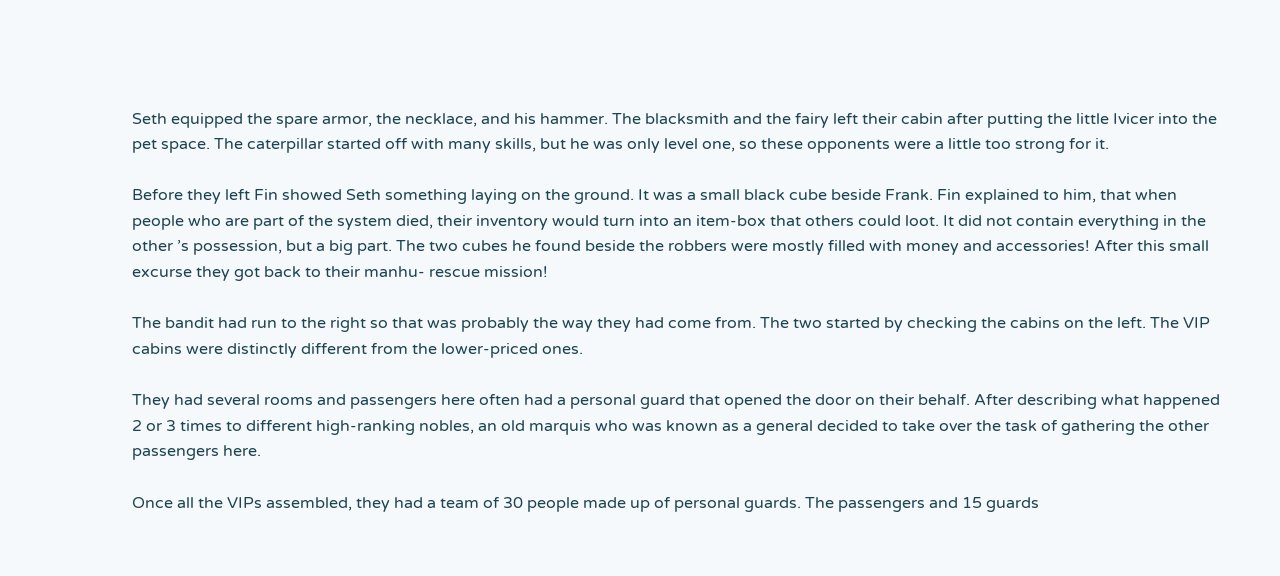Seth equipped the spare armor, the necklace, and his hammer. The blacksmith and the fairy left their cabin after putting the little Ivicer into the pet space. The caterpillar started off with many skills, but he was only level one, so these opponents were a little too strong for it.

Before they left Fin showed Seth something laying on the ground. It was a small black cube beside Frank. Fin explained to him, that when people who are part of the system died, their inventory would turn into an item-box that others could loot. It did not contain everything in the other ’s possession, but a big part. The two cubes he found beside the robbers were mostly filled with money and accessories! After this small excurse they got back to their manhu- rescue mission!

The bandit had run to the right so that was probably the way they had come from. The two started by checking the cabins on the left. The VIP cabins were distinctly different from the lower-priced ones.

They had several rooms and passengers here often had a personal guard that opened the door on their behalf. After describing what happened 2 or 3 times to different high-ranking nobles, an old marquis who was known as a general decided to take over the task of gathering the other passengers here.

Once all the VIPs assembled, they had a team of 30 people made up of personal guards. The passengers and 15 guards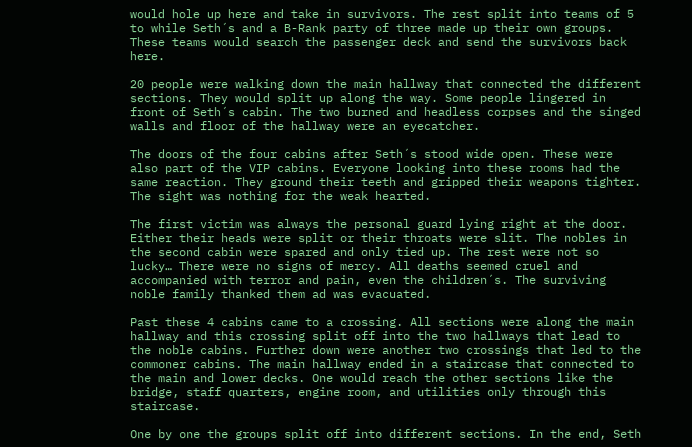would hole up here and take in survivors. The rest split into teams of 5 to while Seth´s and a B-Rank party of three made up their own groups. These teams would search the passenger deck and send the survivors back here.

20 people were walking down the main hallway that connected the different sections. They would split up along the way. Some people lingered in front of Seth´s cabin. The two burned and headless corpses and the singed walls and floor of the hallway were an eyecatcher.

The doors of the four cabins after Seth´s stood wide open. These were also part of the VIP cabins. Everyone looking into these rooms had the same reaction. They ground their teeth and gripped their weapons tighter. The sight was nothing for the weak hearted.

The first victim was always the personal guard lying right at the door. Either their heads were split or their throats were slit. The nobles in the second cabin were spared and only tied up. The rest were not so lucky… There were no signs of mercy. All deaths seemed cruel and accompanied with terror and pain, even the children´s. The surviving noble family thanked them ad was evacuated.

Past these 4 cabins came to a crossing. All sections were along the main hallway and this crossing split off into the two hallways that lead to the noble cabins. Further down were another two crossings that led to the commoner cabins. The main hallway ended in a staircase that connected to the main and lower decks. One would reach the other sections like the bridge, staff quarters, engine room, and utilities only through this staircase.

One by one the groups split off into different sections. In the end, Seth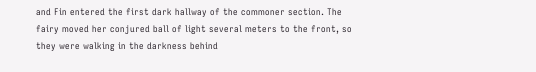and Fin entered the first dark hallway of the commoner section. The fairy moved her conjured ball of light several meters to the front, so they were walking in the darkness behind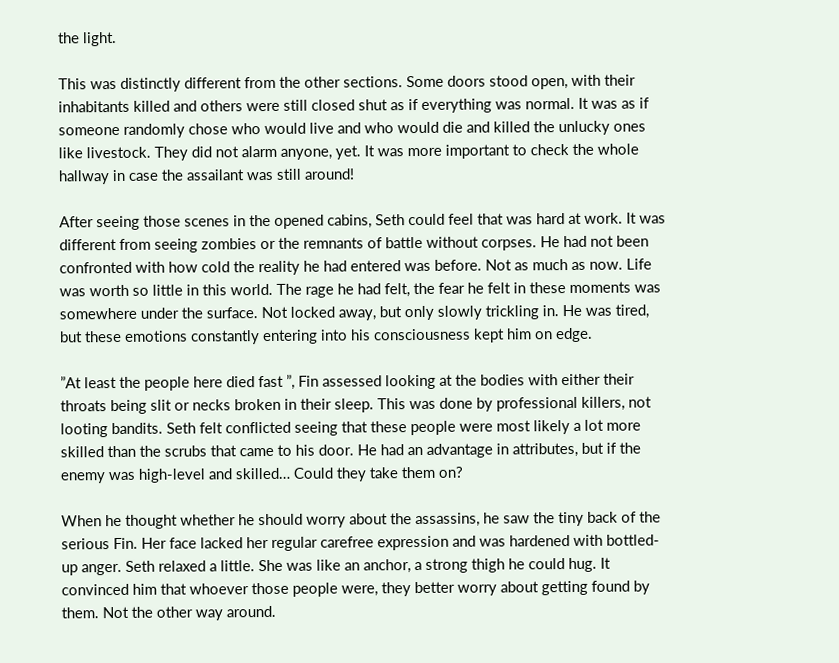the light.

This was distinctly different from the other sections. Some doors stood open, with their inhabitants killed and others were still closed shut as if everything was normal. It was as if someone randomly chose who would live and who would die and killed the unlucky ones like livestock. They did not alarm anyone, yet. It was more important to check the whole hallway in case the assailant was still around!

After seeing those scenes in the opened cabins, Seth could feel that was hard at work. It was different from seeing zombies or the remnants of battle without corpses. He had not been confronted with how cold the reality he had entered was before. Not as much as now. Life was worth so little in this world. The rage he had felt, the fear he felt in these moments was somewhere under the surface. Not locked away, but only slowly trickling in. He was tired, but these emotions constantly entering into his consciousness kept him on edge.

”At least the people here died fast ”, Fin assessed looking at the bodies with either their throats being slit or necks broken in their sleep. This was done by professional killers, not looting bandits. Seth felt conflicted seeing that these people were most likely a lot more skilled than the scrubs that came to his door. He had an advantage in attributes, but if the enemy was high-level and skilled… Could they take them on?

When he thought whether he should worry about the assassins, he saw the tiny back of the serious Fin. Her face lacked her regular carefree expression and was hardened with bottled-up anger. Seth relaxed a little. She was like an anchor, a strong thigh he could hug. It convinced him that whoever those people were, they better worry about getting found by them. Not the other way around.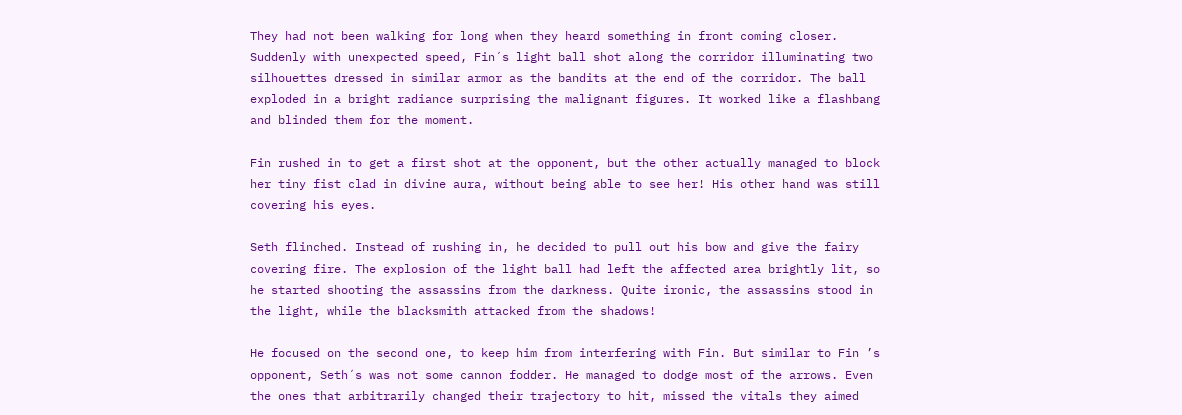They had not been walking for long when they heard something in front coming closer. Suddenly with unexpected speed, Fin´s light ball shot along the corridor illuminating two silhouettes dressed in similar armor as the bandits at the end of the corridor. The ball exploded in a bright radiance surprising the malignant figures. It worked like a flashbang and blinded them for the moment.

Fin rushed in to get a first shot at the opponent, but the other actually managed to block her tiny fist clad in divine aura, without being able to see her! His other hand was still covering his eyes.

Seth flinched. Instead of rushing in, he decided to pull out his bow and give the fairy covering fire. The explosion of the light ball had left the affected area brightly lit, so he started shooting the assassins from the darkness. Quite ironic, the assassins stood in the light, while the blacksmith attacked from the shadows!

He focused on the second one, to keep him from interfering with Fin. But similar to Fin ’s opponent, Seth´s was not some cannon fodder. He managed to dodge most of the arrows. Even the ones that arbitrarily changed their trajectory to hit, missed the vitals they aimed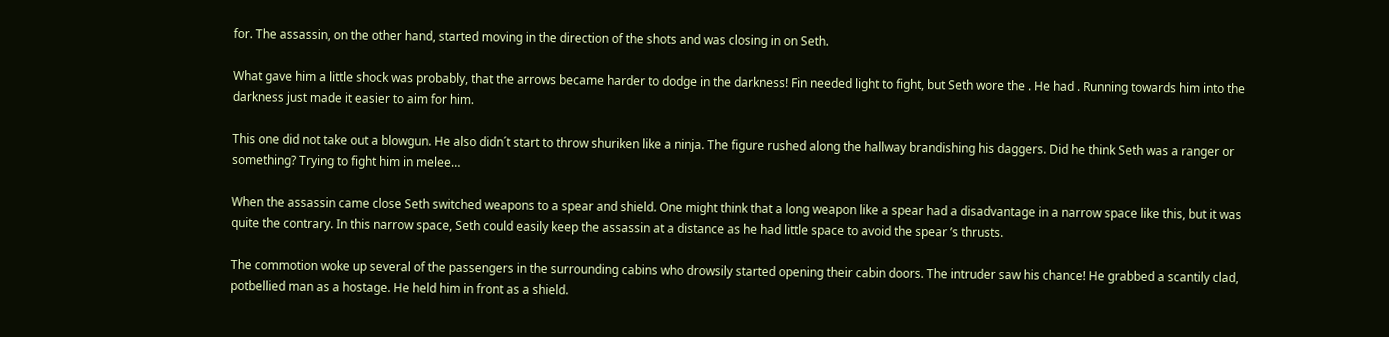for. The assassin, on the other hand, started moving in the direction of the shots and was closing in on Seth.

What gave him a little shock was probably, that the arrows became harder to dodge in the darkness! Fin needed light to fight, but Seth wore the . He had . Running towards him into the darkness just made it easier to aim for him.

This one did not take out a blowgun. He also didn´t start to throw shuriken like a ninja. The figure rushed along the hallway brandishing his daggers. Did he think Seth was a ranger or something? Trying to fight him in melee…

When the assassin came close Seth switched weapons to a spear and shield. One might think that a long weapon like a spear had a disadvantage in a narrow space like this, but it was quite the contrary. In this narrow space, Seth could easily keep the assassin at a distance as he had little space to avoid the spear ’s thrusts.

The commotion woke up several of the passengers in the surrounding cabins who drowsily started opening their cabin doors. The intruder saw his chance! He grabbed a scantily clad, potbellied man as a hostage. He held him in front as a shield.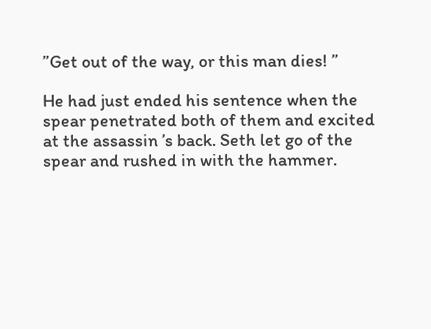”Get out of the way, or this man dies! ”

He had just ended his sentence when the spear penetrated both of them and excited at the assassin ’s back. Seth let go of the spear and rushed in with the hammer.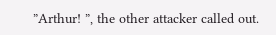”Arthur! ”, the other attacker called out.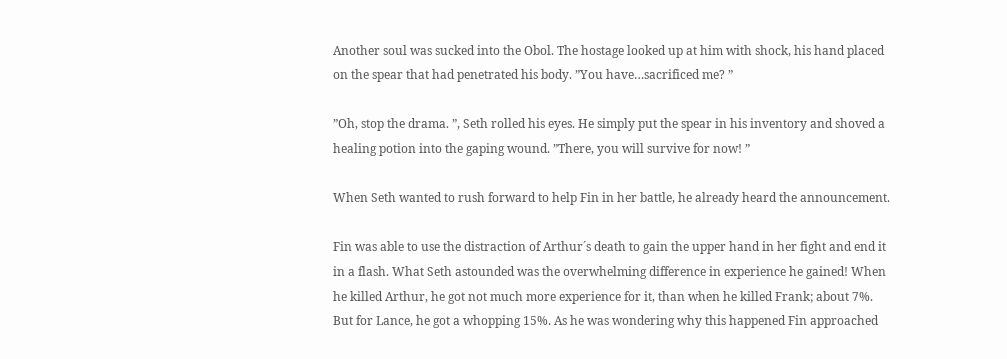Another soul was sucked into the Obol. The hostage looked up at him with shock, his hand placed on the spear that had penetrated his body. ”You have…sacrificed me? ”

”Oh, stop the drama. ”, Seth rolled his eyes. He simply put the spear in his inventory and shoved a healing potion into the gaping wound. ”There, you will survive for now! ”

When Seth wanted to rush forward to help Fin in her battle, he already heard the announcement.

Fin was able to use the distraction of Arthur´s death to gain the upper hand in her fight and end it in a flash. What Seth astounded was the overwhelming difference in experience he gained! When he killed Arthur, he got not much more experience for it, than when he killed Frank; about 7%. But for Lance, he got a whopping 15%. As he was wondering why this happened Fin approached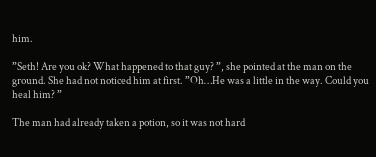him.

”Seth! Are you ok? What happened to that guy? ”, she pointed at the man on the ground. She had not noticed him at first. ”Oh…He was a little in the way. Could you heal him? ”

The man had already taken a potion, so it was not hard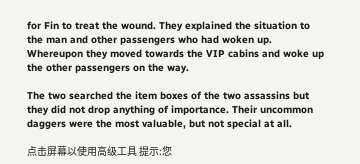for Fin to treat the wound. They explained the situation to the man and other passengers who had woken up. Whereupon they moved towards the VIP cabins and woke up the other passengers on the way.

The two searched the item boxes of the two assassins but they did not drop anything of importance. Their uncommon daggers were the most valuable, but not special at all.

点击屏幕以使用高级工具 提示:您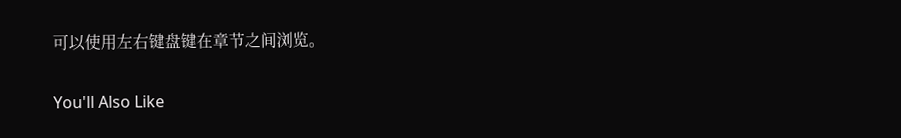可以使用左右键盘键在章节之间浏览。

You'll Also Like